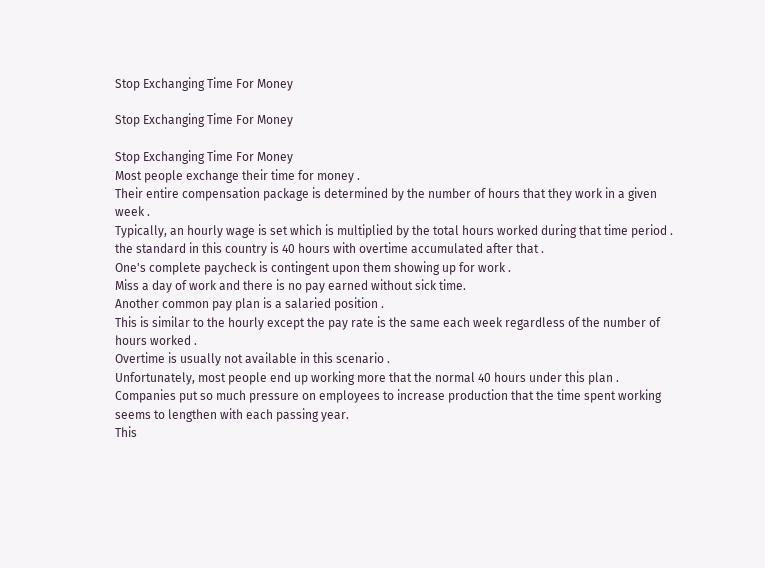Stop Exchanging Time For Money

Stop Exchanging Time For Money

Stop Exchanging Time For Money
Most people exchange their time for money .
Their entire compensation package is determined by the number of hours that they work in a given week .
Typically, an hourly wage is set which is multiplied by the total hours worked during that time period .
the standard in this country is 40 hours with overtime accumulated after that .
One's complete paycheck is contingent upon them showing up for work .
Miss a day of work and there is no pay earned without sick time.
Another common pay plan is a salaried position .
This is similar to the hourly except the pay rate is the same each week regardless of the number of hours worked .
Overtime is usually not available in this scenario .
Unfortunately, most people end up working more that the normal 40 hours under this plan .
Companies put so much pressure on employees to increase production that the time spent working seems to lengthen with each passing year.
This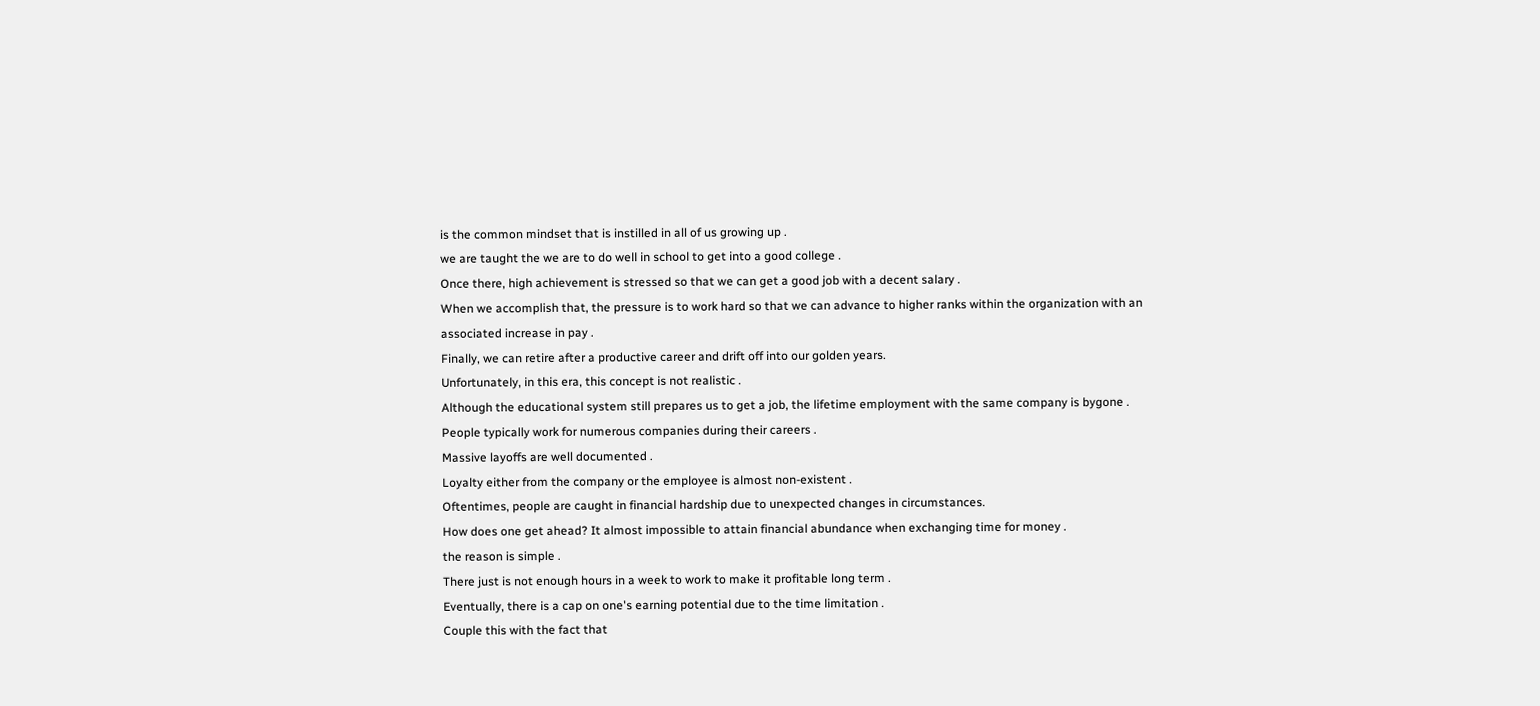is the common mindset that is instilled in all of us growing up .
we are taught the we are to do well in school to get into a good college .
Once there, high achievement is stressed so that we can get a good job with a decent salary .
When we accomplish that, the pressure is to work hard so that we can advance to higher ranks within the organization with an associated increase in pay .
Finally, we can retire after a productive career and drift off into our golden years.
Unfortunately, in this era, this concept is not realistic .
Although the educational system still prepares us to get a job, the lifetime employment with the same company is bygone .
People typically work for numerous companies during their careers .
Massive layoffs are well documented .
Loyalty either from the company or the employee is almost non-existent .
Oftentimes, people are caught in financial hardship due to unexpected changes in circumstances.
How does one get ahead? It almost impossible to attain financial abundance when exchanging time for money .
the reason is simple .
There just is not enough hours in a week to work to make it profitable long term .
Eventually, there is a cap on one's earning potential due to the time limitation .
Couple this with the fact that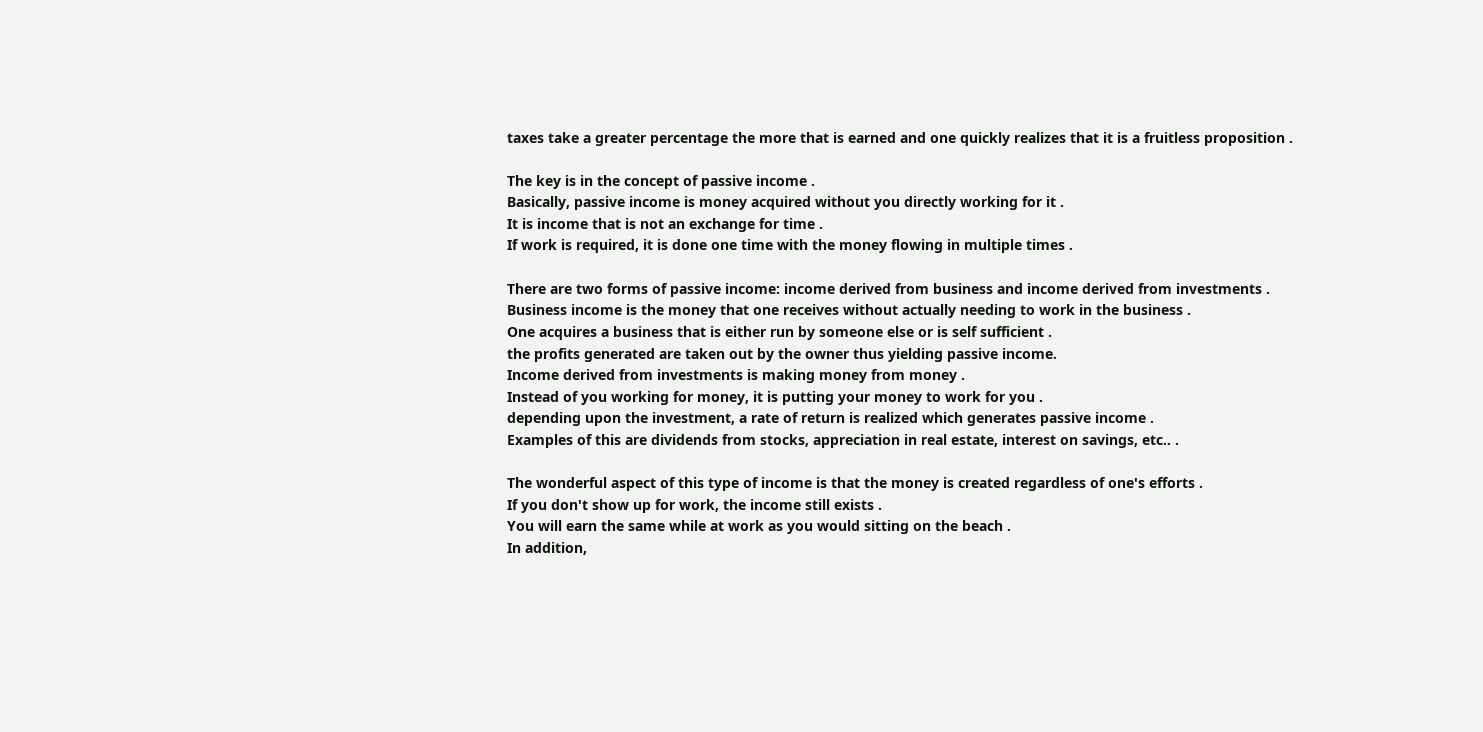taxes take a greater percentage the more that is earned and one quickly realizes that it is a fruitless proposition .

The key is in the concept of passive income .
Basically, passive income is money acquired without you directly working for it .
It is income that is not an exchange for time .
If work is required, it is done one time with the money flowing in multiple times .

There are two forms of passive income: income derived from business and income derived from investments .
Business income is the money that one receives without actually needing to work in the business .
One acquires a business that is either run by someone else or is self sufficient .
the profits generated are taken out by the owner thus yielding passive income.
Income derived from investments is making money from money .
Instead of you working for money, it is putting your money to work for you .
depending upon the investment, a rate of return is realized which generates passive income .
Examples of this are dividends from stocks, appreciation in real estate, interest on savings, etc.. .

The wonderful aspect of this type of income is that the money is created regardless of one's efforts .
If you don't show up for work, the income still exists .
You will earn the same while at work as you would sitting on the beach .
In addition,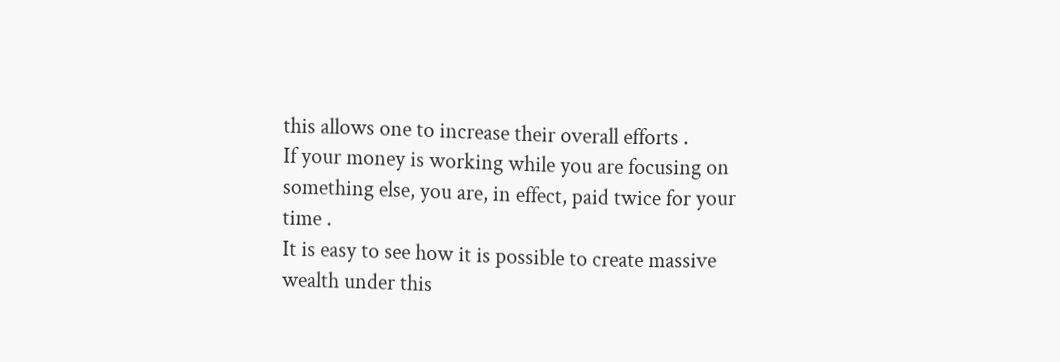this allows one to increase their overall efforts .
If your money is working while you are focusing on something else, you are, in effect, paid twice for your time .
It is easy to see how it is possible to create massive wealth under this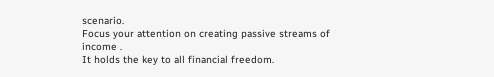scenario.
Focus your attention on creating passive streams of income .
It holds the key to all financial freedom.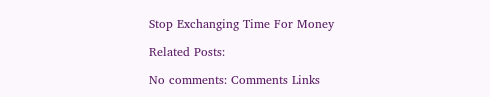Stop Exchanging Time For Money

Related Posts:

No comments: Comments Links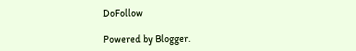DoFollow

Powered by Blogger.